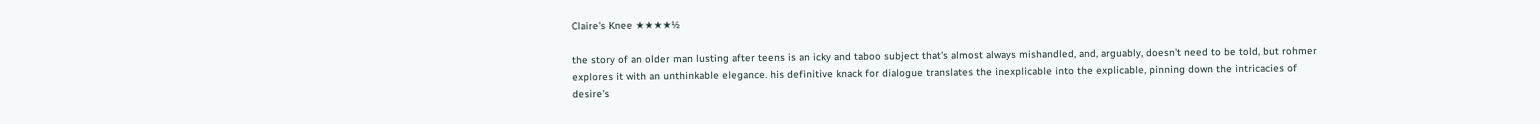Claire's Knee ★★★★½

the story of an older man lusting after teens is an icky and taboo subject that's almost always mishandled, and, arguably, doesn't need to be told, but rohmer explores it with an unthinkable elegance. his definitive knack for dialogue translates the inexplicable into the explicable, pinning down the intricacies of desire's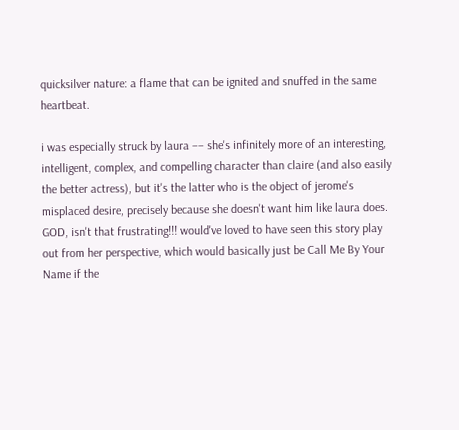quicksilver nature: a flame that can be ignited and snuffed in the same heartbeat.

i was especially struck by laura –– she's infinitely more of an interesting, intelligent, complex, and compelling character than claire (and also easily the better actress), but it's the latter who is the object of jerome's misplaced desire, precisely because she doesn't want him like laura does. GOD, isn't that frustrating!!! would've loved to have seen this story play out from her perspective, which would basically just be Call Me By Your Name if the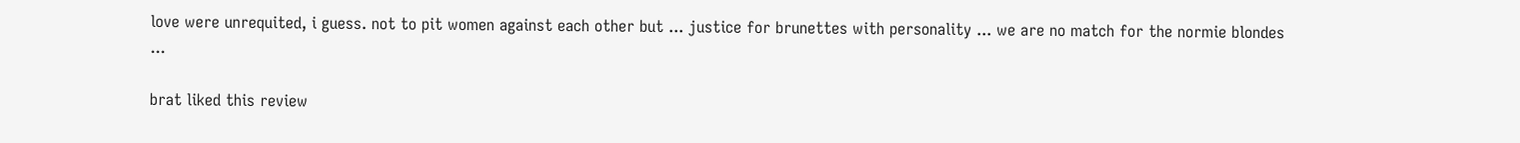love were unrequited, i guess. not to pit women against each other but ... justice for brunettes with personality ... we are no match for the normie blondes ...

brat liked this review